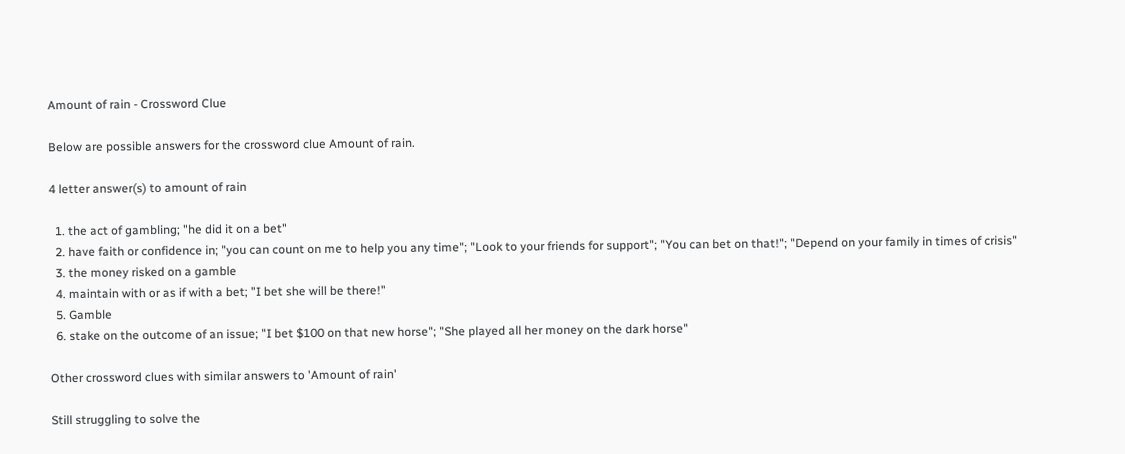Amount of rain - Crossword Clue

Below are possible answers for the crossword clue Amount of rain.

4 letter answer(s) to amount of rain

  1. the act of gambling; "he did it on a bet"
  2. have faith or confidence in; "you can count on me to help you any time"; "Look to your friends for support"; "You can bet on that!"; "Depend on your family in times of crisis"
  3. the money risked on a gamble
  4. maintain with or as if with a bet; "I bet she will be there!"
  5. Gamble
  6. stake on the outcome of an issue; "I bet $100 on that new horse"; "She played all her money on the dark horse"

Other crossword clues with similar answers to 'Amount of rain'

Still struggling to solve the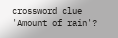crossword clue 'Amount of rain'?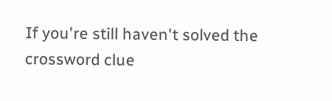If you're still haven't solved the crossword clue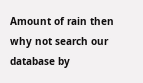Amount of rain then why not search our database by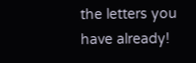the letters you have already!